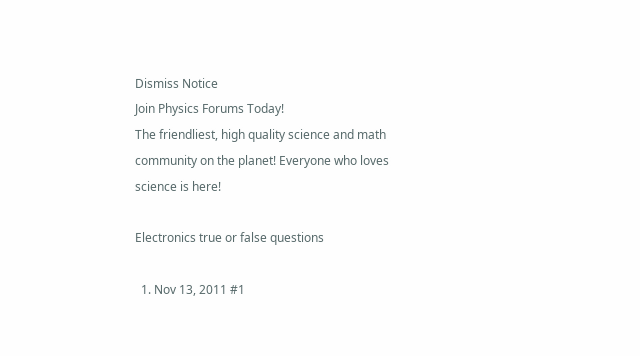Dismiss Notice
Join Physics Forums Today!
The friendliest, high quality science and math community on the planet! Everyone who loves science is here!

Electronics true or false questions

  1. Nov 13, 2011 #1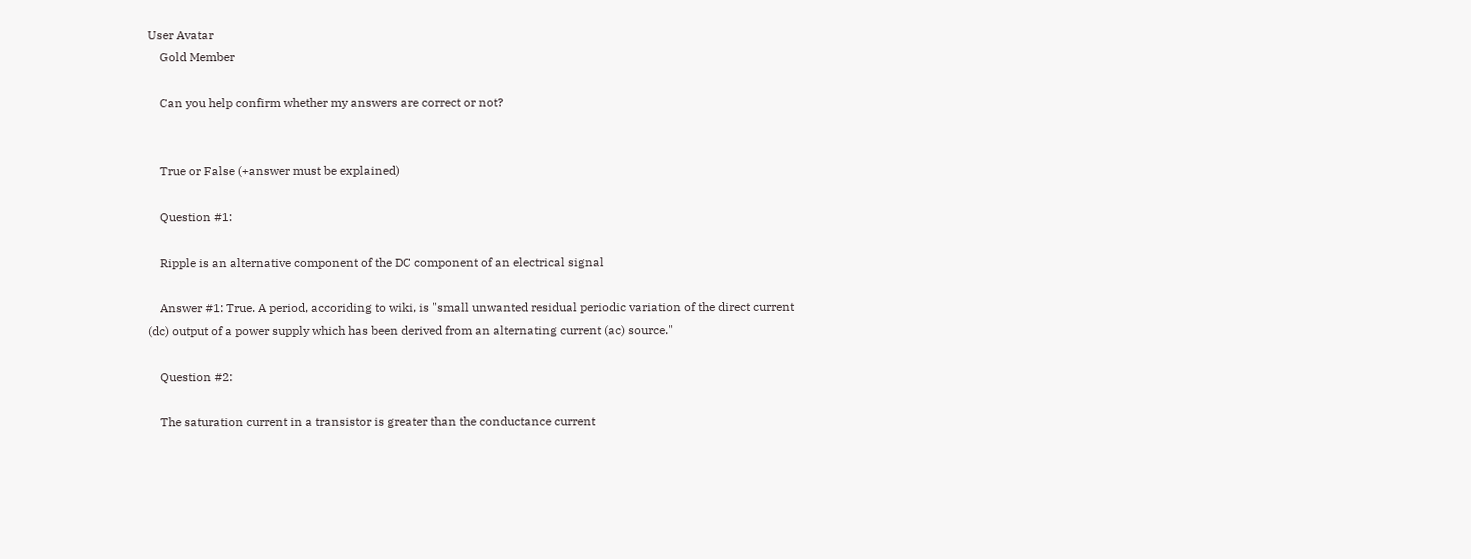User Avatar
    Gold Member

    Can you help confirm whether my answers are correct or not?


    True or False (+answer must be explained)

    Question #1:

    Ripple is an alternative component of the DC component of an electrical signal

    Answer #1: True. A period, accoriding to wiki, is "small unwanted residual periodic variation of the direct current (dc) output of a power supply which has been derived from an alternating current (ac) source."

    Question #2:

    The saturation current in a transistor is greater than the conductance current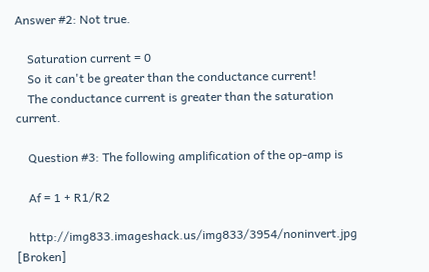Answer #2: Not true.

    Saturation current = 0
    So it can't be greater than the conductance current!
    The conductance current is greater than the saturation current.

    Question #3: The following amplification of the op-amp is

    Af = 1 + R1/R2

    http://img833.imageshack.us/img833/3954/noninvert.jpg [Broken]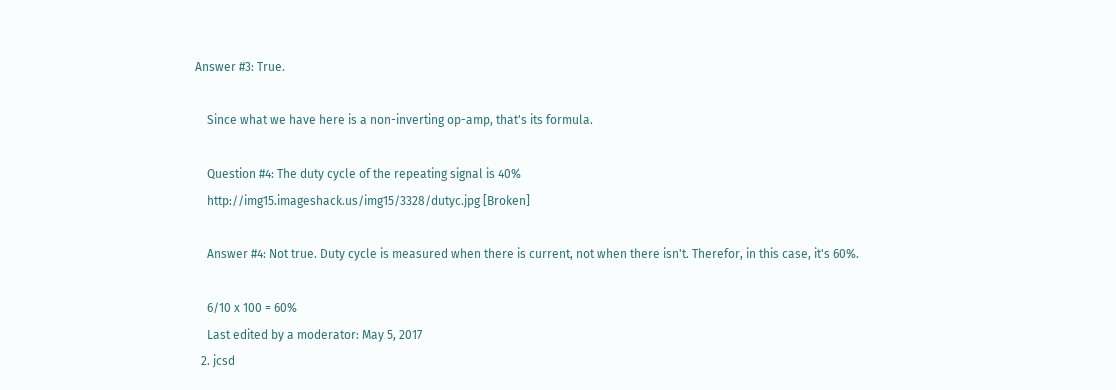Answer #3: True.

    Since what we have here is a non-inverting op-amp, that's its formula.

    Question #4: The duty cycle of the repeating signal is 40%
    http://img15.imageshack.us/img15/3328/dutyc.jpg [Broken]

    Answer #4: Not true. Duty cycle is measured when there is current, not when there isn't. Therefor, in this case, it's 60%.

    6/10 x 100 = 60%
    Last edited by a moderator: May 5, 2017
  2. jcsd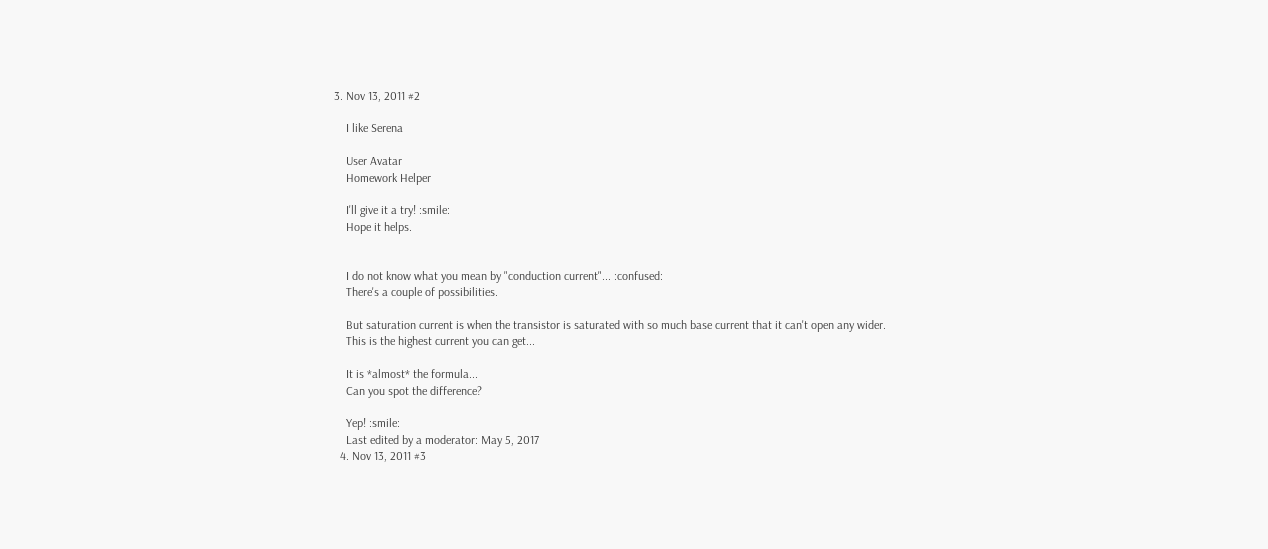3. Nov 13, 2011 #2

    I like Serena

    User Avatar
    Homework Helper

    I'll give it a try! :smile:
    Hope it helps.


    I do not know what you mean by "conduction current"... :confused:
    There's a couple of possibilities.

    But saturation current is when the transistor is saturated with so much base current that it can't open any wider.
    This is the highest current you can get...

    It is *almost* the formula...
    Can you spot the difference?

    Yep! :smile:
    Last edited by a moderator: May 5, 2017
  4. Nov 13, 2011 #3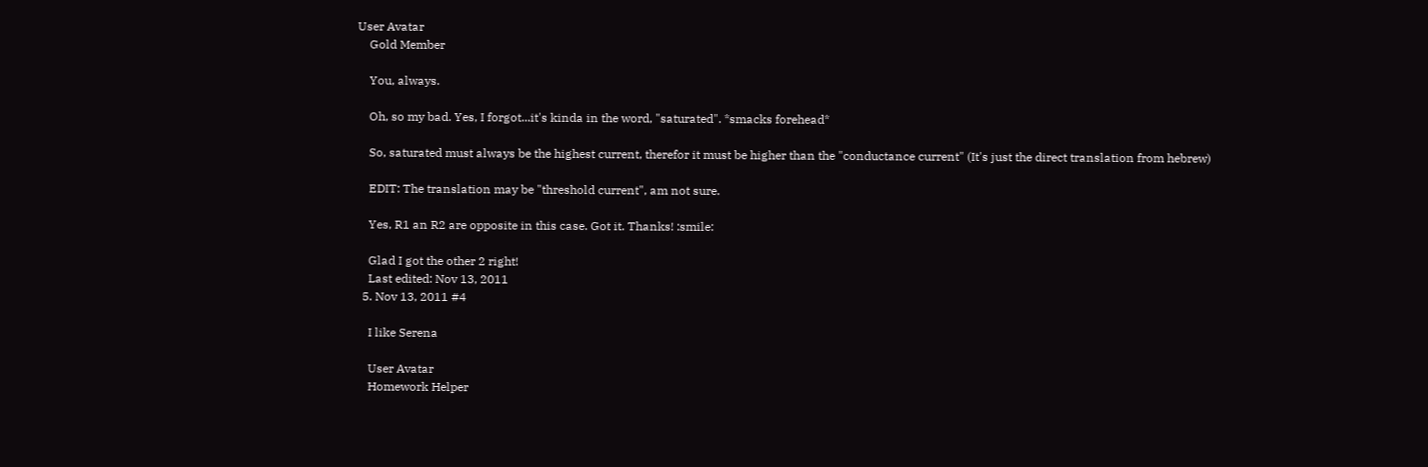User Avatar
    Gold Member

    You, always.

    Oh, so my bad. Yes, I forgot...it's kinda in the word, "saturated". *smacks forehead*

    So, saturated must always be the highest current, therefor it must be higher than the "conductance current" (It's just the direct translation from hebrew)

    EDIT: The translation may be "threshold current", am not sure.

    Yes, R1 an R2 are opposite in this case. Got it. Thanks! :smile:

    Glad I got the other 2 right!
    Last edited: Nov 13, 2011
  5. Nov 13, 2011 #4

    I like Serena

    User Avatar
    Homework Helper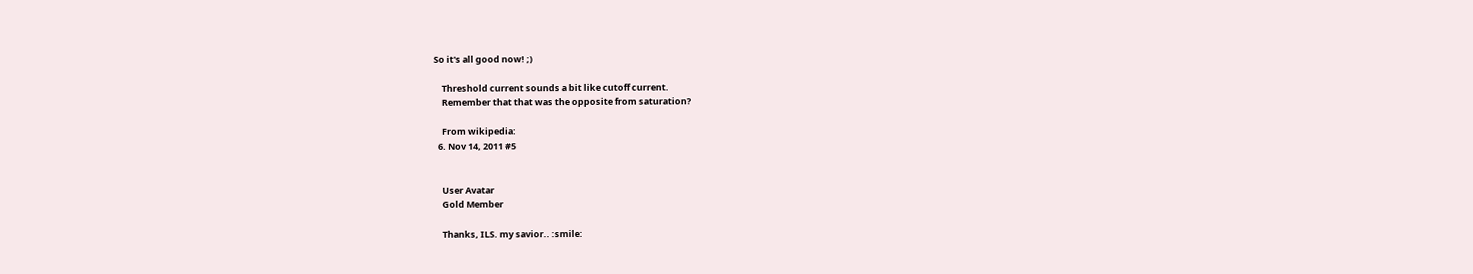So it's all good now! ;)

    Threshold current sounds a bit like cutoff current.
    Remember that that was the opposite from saturation?

    From wikipedia:
  6. Nov 14, 2011 #5


    User Avatar
    Gold Member

    Thanks, ILS. my savior.. :smile: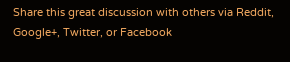Share this great discussion with others via Reddit, Google+, Twitter, or Facebook